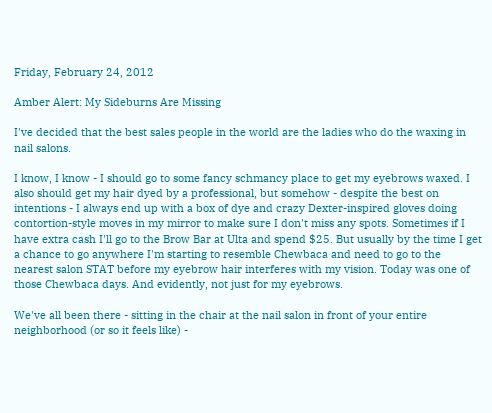Friday, February 24, 2012

Amber Alert: My Sideburns Are Missing

I've decided that the best sales people in the world are the ladies who do the waxing in nail salons.

I know, I know - I should go to some fancy schmancy place to get my eyebrows waxed. I also should get my hair dyed by a professional, but somehow - despite the best on intentions - I always end up with a box of dye and crazy Dexter-inspired gloves doing contortion-style moves in my mirror to make sure I don't miss any spots. Sometimes if I have extra cash I'll go to the Brow Bar at Ulta and spend $25. But usually by the time I get a chance to go anywhere I'm starting to resemble Chewbaca and need to go to the nearest salon STAT before my eyebrow hair interferes with my vision. Today was one of those Chewbaca days. And evidently, not just for my eyebrows.

We've all been there - sitting in the chair at the nail salon in front of your entire neighborhood (or so it feels like) -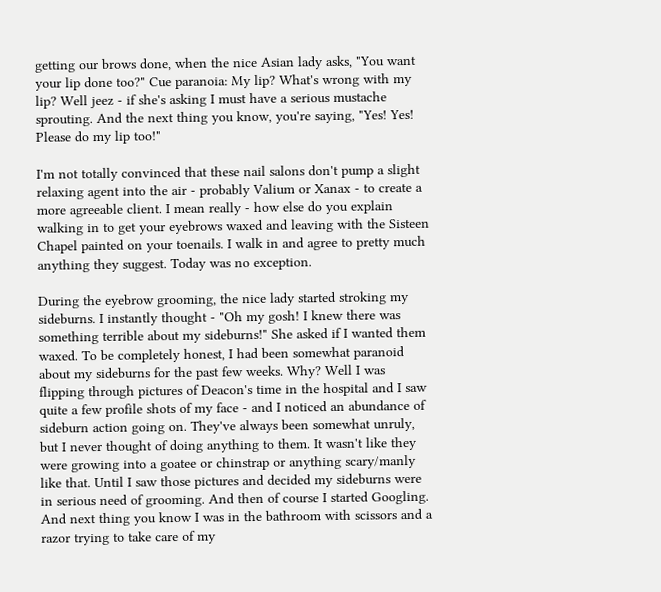getting our brows done, when the nice Asian lady asks, "You want your lip done too?" Cue paranoia: My lip? What's wrong with my lip? Well jeez - if she's asking I must have a serious mustache sprouting. And the next thing you know, you're saying, "Yes! Yes! Please do my lip too!"

I'm not totally convinced that these nail salons don't pump a slight relaxing agent into the air - probably Valium or Xanax - to create a more agreeable client. I mean really - how else do you explain walking in to get your eyebrows waxed and leaving with the Sisteen Chapel painted on your toenails. I walk in and agree to pretty much anything they suggest. Today was no exception.

During the eyebrow grooming, the nice lady started stroking my sideburns. I instantly thought - "Oh my gosh! I knew there was something terrible about my sideburns!" She asked if I wanted them waxed. To be completely honest, I had been somewhat paranoid about my sideburns for the past few weeks. Why? Well I was flipping through pictures of Deacon's time in the hospital and I saw quite a few profile shots of my face - and I noticed an abundance of sideburn action going on. They've always been somewhat unruly, but I never thought of doing anything to them. It wasn't like they were growing into a goatee or chinstrap or anything scary/manly like that. Until I saw those pictures and decided my sideburns were in serious need of grooming. And then of course I started Googling. And next thing you know I was in the bathroom with scissors and a razor trying to take care of my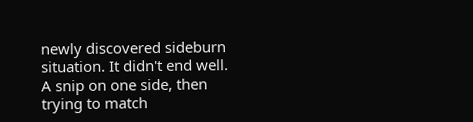newly discovered sideburn situation. It didn't end well. A snip on one side, then trying to match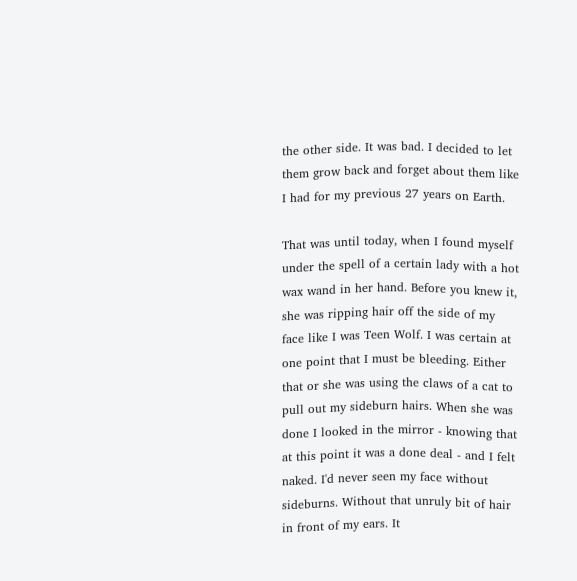the other side. It was bad. I decided to let them grow back and forget about them like I had for my previous 27 years on Earth.

That was until today, when I found myself under the spell of a certain lady with a hot wax wand in her hand. Before you knew it, she was ripping hair off the side of my face like I was Teen Wolf. I was certain at one point that I must be bleeding. Either that or she was using the claws of a cat to pull out my sideburn hairs. When she was done I looked in the mirror - knowing that at this point it was a done deal - and I felt naked. I'd never seen my face without sideburns. Without that unruly bit of hair in front of my ears. It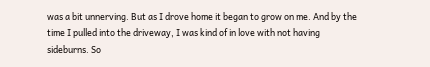was a bit unnerving. But as I drove home it began to grow on me. And by the time I pulled into the driveway, I was kind of in love with not having sideburns. So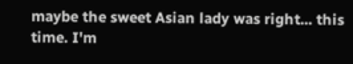maybe the sweet Asian lady was right... this time. I'm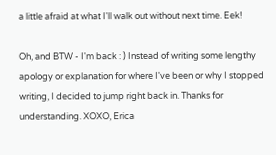a little afraid at what I'll walk out without next time. Eek!

Oh, and BTW - I'm back : ) Instead of writing some lengthy apology or explanation for where I've been or why I stopped writing, I decided to jump right back in. Thanks for understanding. XOXO, Erica